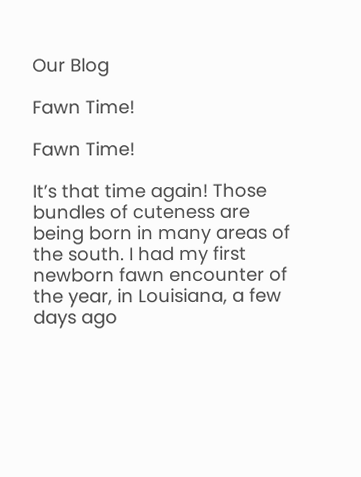Our Blog

Fawn Time!

Fawn Time!

It’s that time again! Those bundles of cuteness are being born in many areas of the south. I had my first newborn fawn encounter of the year, in Louisiana, a few days ago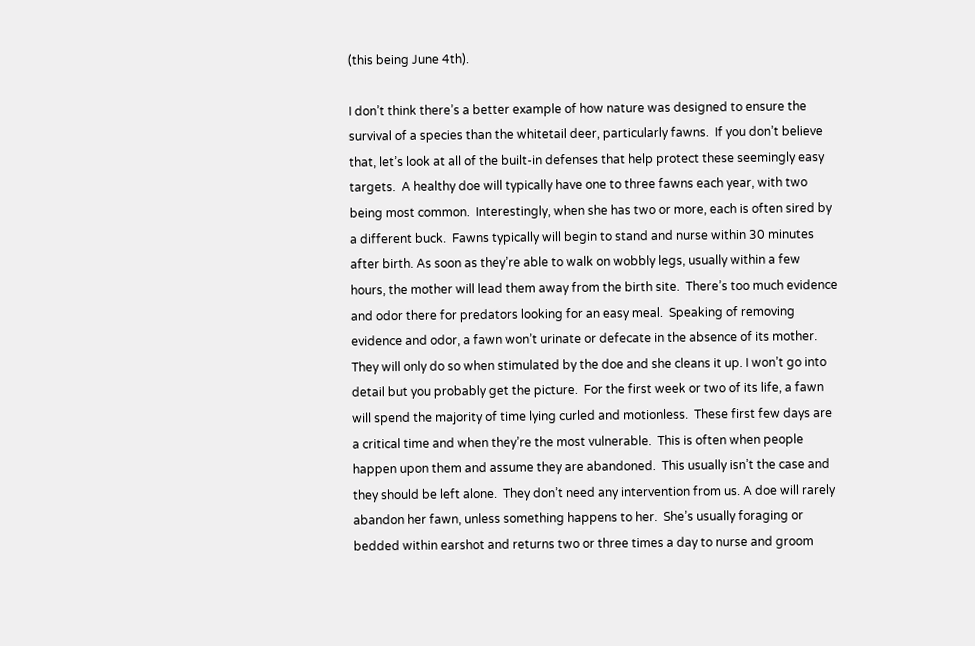(this being June 4th).

I don’t think there’s a better example of how nature was designed to ensure the survival of a species than the whitetail deer, particularly fawns.  If you don’t believe that, let’s look at all of the built-in defenses that help protect these seemingly easy targets.  A healthy doe will typically have one to three fawns each year, with two being most common.  Interestingly, when she has two or more, each is often sired by a different buck.  Fawns typically will begin to stand and nurse within 30 minutes after birth. As soon as they’re able to walk on wobbly legs, usually within a few hours, the mother will lead them away from the birth site.  There’s too much evidence and odor there for predators looking for an easy meal.  Speaking of removing evidence and odor, a fawn won’t urinate or defecate in the absence of its mother.  They will only do so when stimulated by the doe and she cleans it up. I won’t go into detail but you probably get the picture.  For the first week or two of its life, a fawn will spend the majority of time lying curled and motionless.  These first few days are a critical time and when they’re the most vulnerable.  This is often when people happen upon them and assume they are abandoned.  This usually isn’t the case and they should be left alone.  They don’t need any intervention from us. A doe will rarely abandon her fawn, unless something happens to her.  She’s usually foraging or bedded within earshot and returns two or three times a day to nurse and groom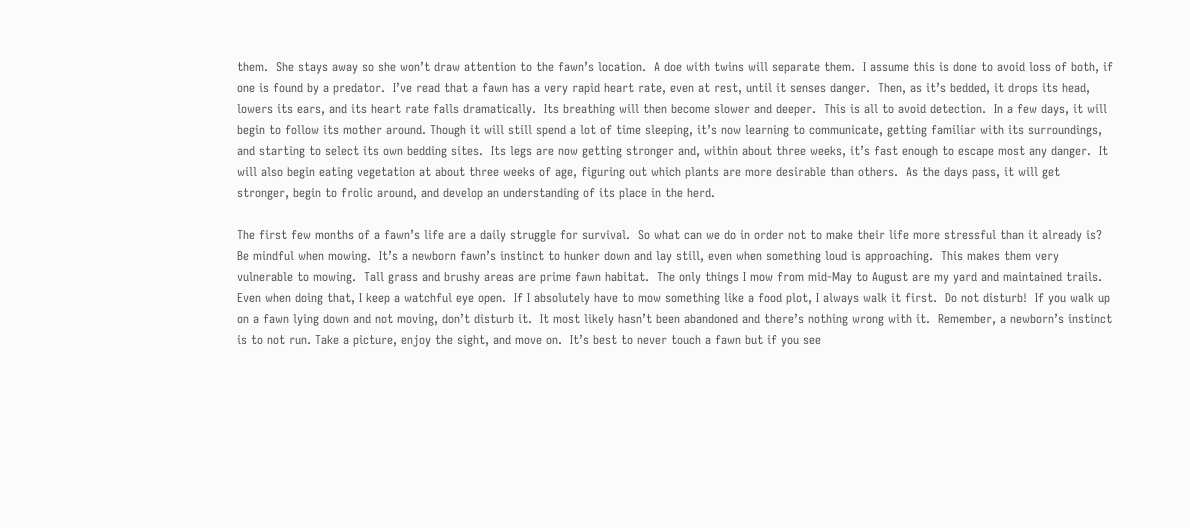them.  She stays away so she won’t draw attention to the fawn’s location.  A doe with twins will separate them.  I assume this is done to avoid loss of both, if one is found by a predator.  I’ve read that a fawn has a very rapid heart rate, even at rest, until it senses danger.  Then, as it’s bedded, it drops its head, lowers its ears, and its heart rate falls dramatically.  Its breathing will then become slower and deeper.  This is all to avoid detection.  In a few days, it will begin to follow its mother around. Though it will still spend a lot of time sleeping, it’s now learning to communicate, getting familiar with its surroundings, and starting to select its own bedding sites.  Its legs are now getting stronger and, within about three weeks, it’s fast enough to escape most any danger.  It will also begin eating vegetation at about three weeks of age, figuring out which plants are more desirable than others.  As the days pass, it will get stronger, begin to frolic around, and develop an understanding of its place in the herd.

The first few months of a fawn’s life are a daily struggle for survival.  So what can we do in order not to make their life more stressful than it already is?  Be mindful when mowing.  It’s a newborn fawn’s instinct to hunker down and lay still, even when something loud is approaching.  This makes them very vulnerable to mowing.  Tall grass and brushy areas are prime fawn habitat.  The only things I mow from mid-May to August are my yard and maintained trails.  Even when doing that, I keep a watchful eye open.  If I absolutely have to mow something like a food plot, I always walk it first.  Do not disturb!  If you walk up on a fawn lying down and not moving, don’t disturb it.  It most likely hasn’t been abandoned and there’s nothing wrong with it.  Remember, a newborn’s instinct is to not run. Take a picture, enjoy the sight, and move on.  It’s best to never touch a fawn but if you see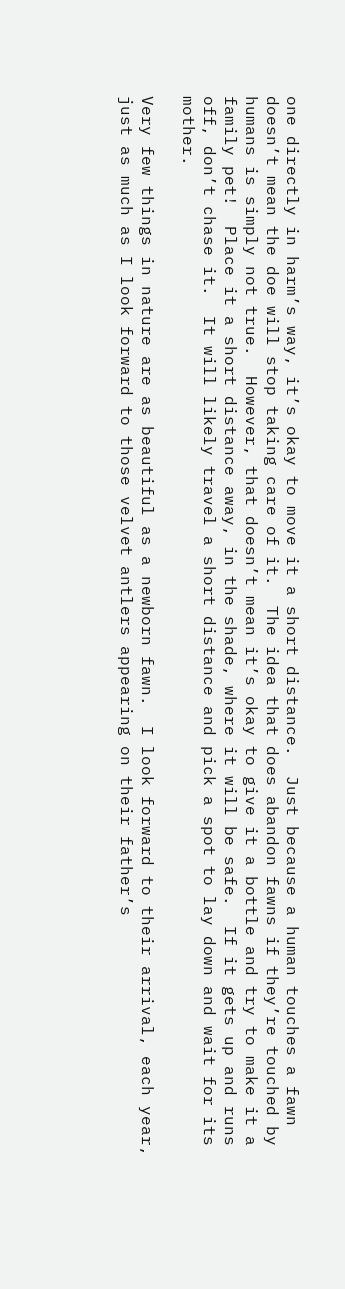one directly in harm’s way, it’s okay to move it a short distance.  Just because a human touches a fawn doesn’t mean the doe will stop taking care of it.  The idea that does abandon fawns if they’re touched by humans is simply not true.  However, that doesn’t mean it’s okay to give it a bottle and try to make it a family pet!  Place it a short distance away, in the shade, where it will be safe.  If it gets up and runs off, don’t chase it.  It will likely travel a short distance and pick a spot to lay down and wait for its mother.

Very few things in nature are as beautiful as a newborn fawn.  I look forward to their arrival, each year, just as much as I look forward to those velvet antlers appearing on their father’s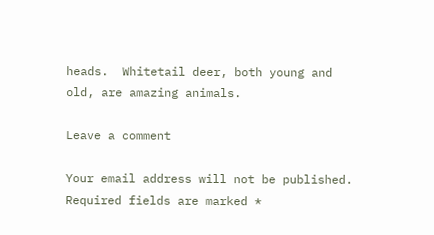heads.  Whitetail deer, both young and old, are amazing animals.

Leave a comment

Your email address will not be published. Required fields are marked *